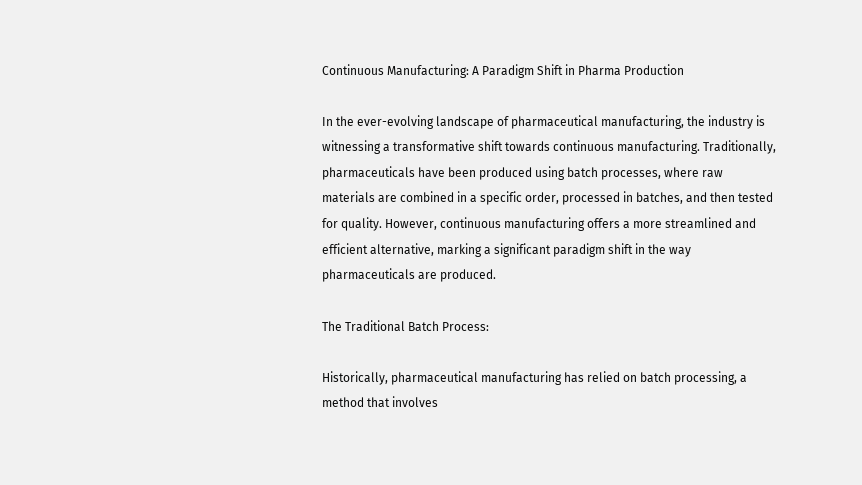Continuous Manufacturing: A Paradigm Shift in Pharma Production

In the ever-evolving landscape of pharmaceutical manufacturing, the industry is witnessing a transformative shift towards continuous manufacturing. Traditionally, pharmaceuticals have been produced using batch processes, where raw materials are combined in a specific order, processed in batches, and then tested for quality. However, continuous manufacturing offers a more streamlined and efficient alternative, marking a significant paradigm shift in the way pharmaceuticals are produced.

The Traditional Batch Process:

Historically, pharmaceutical manufacturing has relied on batch processing, a method that involves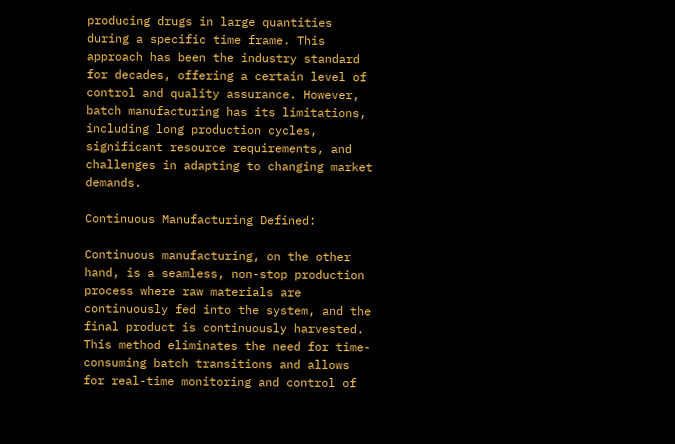producing drugs in large quantities during a specific time frame. This approach has been the industry standard for decades, offering a certain level of control and quality assurance. However, batch manufacturing has its limitations, including long production cycles, significant resource requirements, and challenges in adapting to changing market demands.

Continuous Manufacturing Defined:

Continuous manufacturing, on the other hand, is a seamless, non-stop production process where raw materials are continuously fed into the system, and the final product is continuously harvested. This method eliminates the need for time-consuming batch transitions and allows for real-time monitoring and control of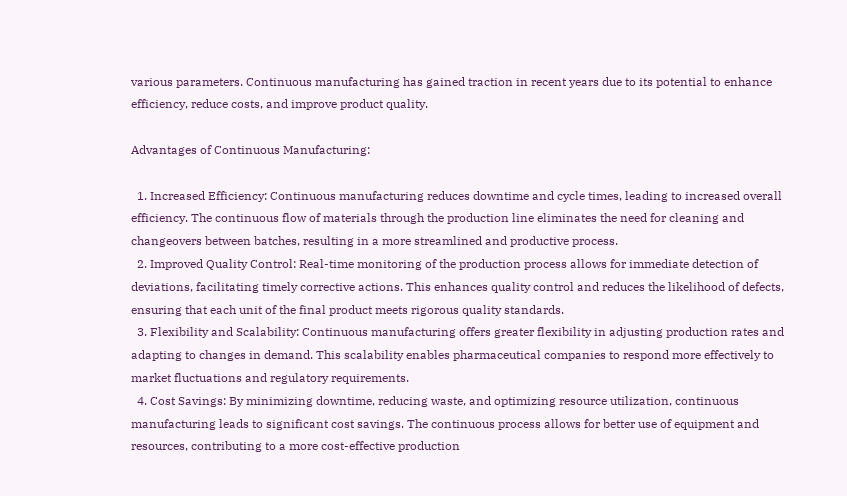various parameters. Continuous manufacturing has gained traction in recent years due to its potential to enhance efficiency, reduce costs, and improve product quality.

Advantages of Continuous Manufacturing:

  1. Increased Efficiency: Continuous manufacturing reduces downtime and cycle times, leading to increased overall efficiency. The continuous flow of materials through the production line eliminates the need for cleaning and changeovers between batches, resulting in a more streamlined and productive process.
  2. Improved Quality Control: Real-time monitoring of the production process allows for immediate detection of deviations, facilitating timely corrective actions. This enhances quality control and reduces the likelihood of defects, ensuring that each unit of the final product meets rigorous quality standards.
  3. Flexibility and Scalability: Continuous manufacturing offers greater flexibility in adjusting production rates and adapting to changes in demand. This scalability enables pharmaceutical companies to respond more effectively to market fluctuations and regulatory requirements.
  4. Cost Savings: By minimizing downtime, reducing waste, and optimizing resource utilization, continuous manufacturing leads to significant cost savings. The continuous process allows for better use of equipment and resources, contributing to a more cost-effective production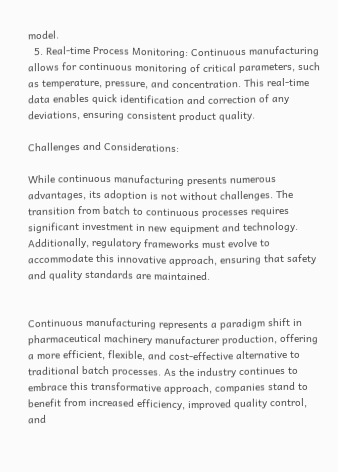model.
  5. Real-time Process Monitoring: Continuous manufacturing allows for continuous monitoring of critical parameters, such as temperature, pressure, and concentration. This real-time data enables quick identification and correction of any deviations, ensuring consistent product quality.

Challenges and Considerations:

While continuous manufacturing presents numerous advantages, its adoption is not without challenges. The transition from batch to continuous processes requires significant investment in new equipment and technology. Additionally, regulatory frameworks must evolve to accommodate this innovative approach, ensuring that safety and quality standards are maintained.


Continuous manufacturing represents a paradigm shift in pharmaceutical machinery manufacturer production, offering a more efficient, flexible, and cost-effective alternative to traditional batch processes. As the industry continues to embrace this transformative approach, companies stand to benefit from increased efficiency, improved quality control, and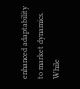enhanced adaptability to market dynamics. While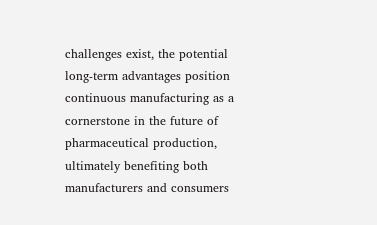challenges exist, the potential long-term advantages position continuous manufacturing as a cornerstone in the future of pharmaceutical production, ultimately benefiting both manufacturers and consumers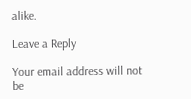alike.

Leave a Reply

Your email address will not be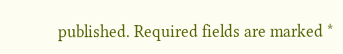published. Required fields are marked *